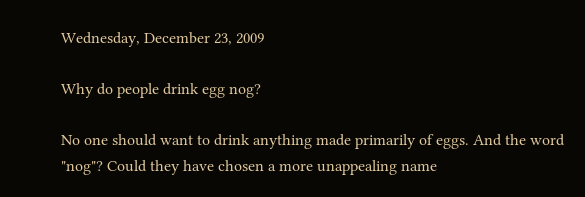Wednesday, December 23, 2009

Why do people drink egg nog?

No one should want to drink anything made primarily of eggs. And the word "nog"? Could they have chosen a more unappealing name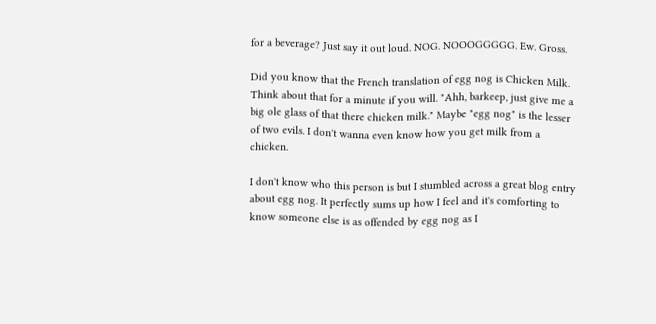for a beverage? Just say it out loud. NOG. NOOOGGGGG. Ew. Gross.

Did you know that the French translation of egg nog is Chicken Milk. Think about that for a minute if you will. "Ahh, barkeep, just give me a big ole glass of that there chicken milk." Maybe "egg nog" is the lesser of two evils. I don't wanna even know how you get milk from a chicken.

I don't know who this person is but I stumbled across a great blog entry about egg nog. It perfectly sums up how I feel and it's comforting to know someone else is as offended by egg nog as I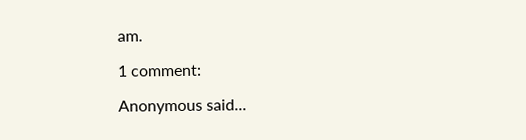am.

1 comment:

Anonymous said...